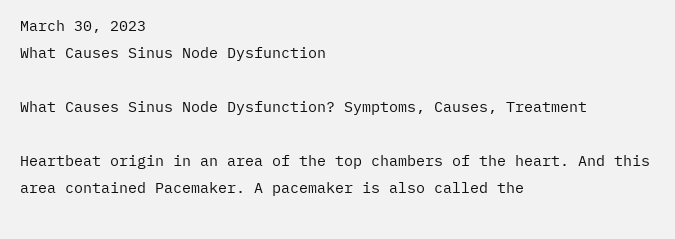March 30, 2023
What Causes Sinus Node Dysfunction

What Causes Sinus Node Dysfunction? Symptoms, Causes, Treatment

Heartbeat origin in an area of the top chambers of the heart. And this area contained Pacemaker. A pacemaker is also called the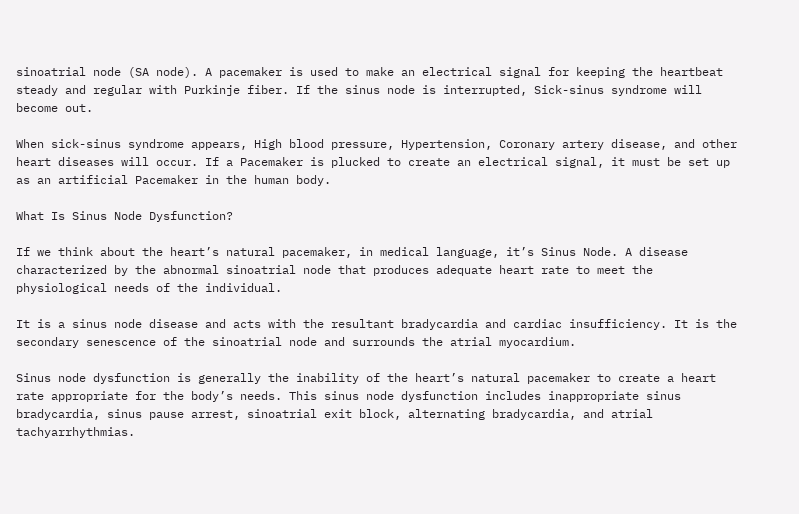sinoatrial node (SA node). A pacemaker is used to make an electrical signal for keeping the heartbeat steady and regular with Purkinje fiber. If the sinus node is interrupted, Sick-sinus syndrome will become out.

When sick-sinus syndrome appears, High blood pressure, Hypertension, Coronary artery disease, and other heart diseases will occur. If a Pacemaker is plucked to create an electrical signal, it must be set up as an artificial Pacemaker in the human body.

What Is Sinus Node Dysfunction?

If we think about the heart’s natural pacemaker, in medical language, it’s Sinus Node. A disease characterized by the abnormal sinoatrial node that produces adequate heart rate to meet the physiological needs of the individual.

It is a sinus node disease and acts with the resultant bradycardia and cardiac insufficiency. It is the secondary senescence of the sinoatrial node and surrounds the atrial myocardium.

Sinus node dysfunction is generally the inability of the heart’s natural pacemaker to create a heart rate appropriate for the body’s needs. This sinus node dysfunction includes inappropriate sinus bradycardia, sinus pause arrest, sinoatrial exit block, alternating bradycardia, and atrial tachyarrhythmias.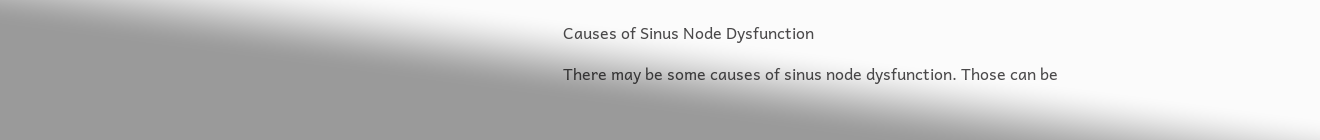Causes of Sinus Node Dysfunction

There may be some causes of sinus node dysfunction. Those can be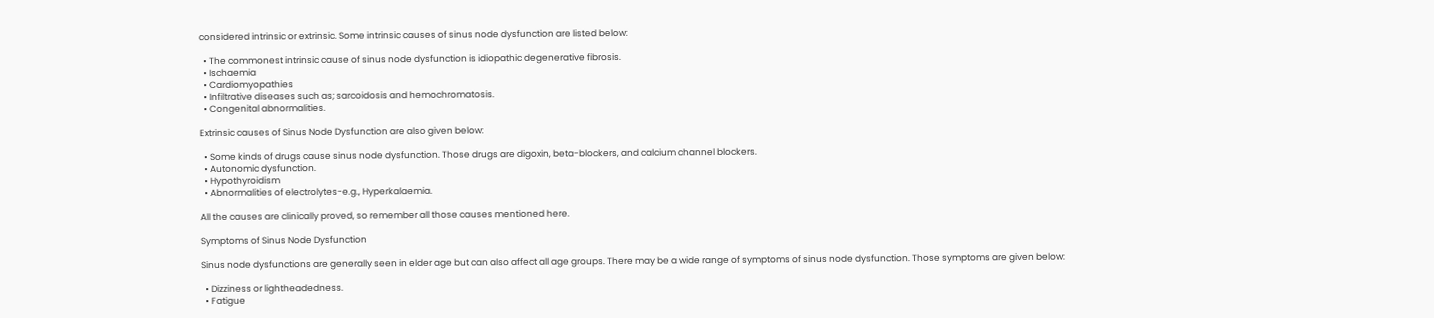considered intrinsic or extrinsic. Some intrinsic causes of sinus node dysfunction are listed below:

  • The commonest intrinsic cause of sinus node dysfunction is idiopathic degenerative fibrosis.
  • Ischaemia
  • Cardiomyopathies
  • Infiltrative diseases such as; sarcoidosis and hemochromatosis.
  • Congenital abnormalities.

Extrinsic causes of Sinus Node Dysfunction are also given below:

  • Some kinds of drugs cause sinus node dysfunction. Those drugs are digoxin, beta-blockers, and calcium channel blockers.
  • Autonomic dysfunction.
  • Hypothyroidism
  • Abnormalities of electrolytes-e.g., Hyperkalaemia.

All the causes are clinically proved, so remember all those causes mentioned here.

Symptoms of Sinus Node Dysfunction

Sinus node dysfunctions are generally seen in elder age but can also affect all age groups. There may be a wide range of symptoms of sinus node dysfunction. Those symptoms are given below:

  • Dizziness or lightheadedness.
  • Fatigue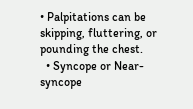• Palpitations can be skipping, fluttering, or pounding the chest.
  • Syncope or Near-syncope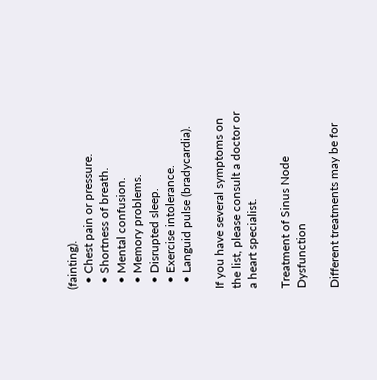(fainting).
  • Chest pain or pressure.
  • Shortness of breath.
  • Mental confusion.
  • Memory problems.
  • Disrupted sleep.
  • Exercise intolerance.
  • Languid pulse (bradycardia).

If you have several symptoms on the list, please consult a doctor or a heart specialist.

Treatment of Sinus Node Dysfunction

Different treatments may be for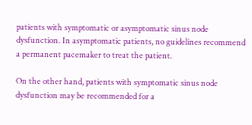patients with symptomatic or asymptomatic sinus node dysfunction. In asymptomatic patients, no guidelines recommend a permanent pacemaker to treat the patient.

On the other hand, patients with symptomatic sinus node dysfunction may be recommended for a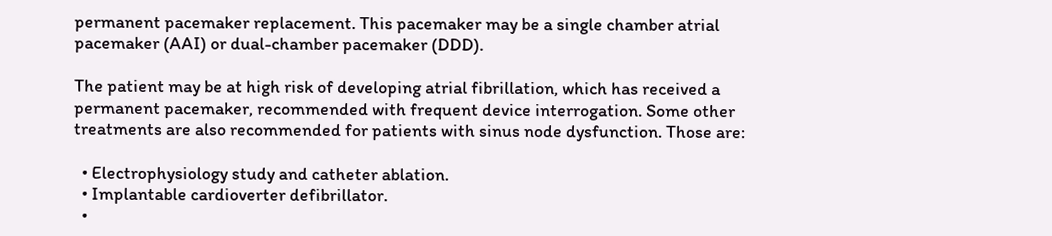permanent pacemaker replacement. This pacemaker may be a single chamber atrial pacemaker (AAI) or dual-chamber pacemaker (DDD).

The patient may be at high risk of developing atrial fibrillation, which has received a permanent pacemaker, recommended with frequent device interrogation. Some other treatments are also recommended for patients with sinus node dysfunction. Those are:

  • Electrophysiology study and catheter ablation.
  • Implantable cardioverter defibrillator.
  •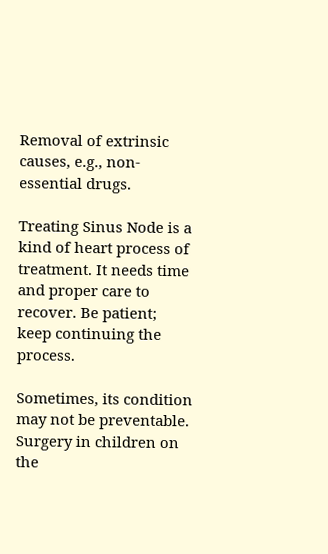Removal of extrinsic causes, e.g., non-essential drugs.

Treating Sinus Node is a kind of heart process of treatment. It needs time and proper care to recover. Be patient; keep continuing the process.

Sometimes, its condition may not be preventable. Surgery in children on the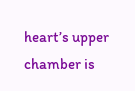heart’s upper chamber is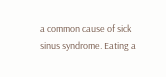a common cause of sick sinus syndrome. Eating a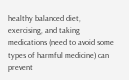healthy balanced diet, exercising, and taking medications (need to avoid some types of harmful medicine) can prevent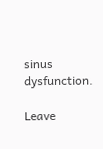sinus dysfunction.

Leave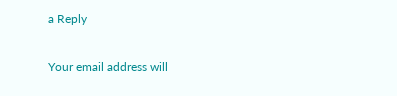a Reply

Your email address will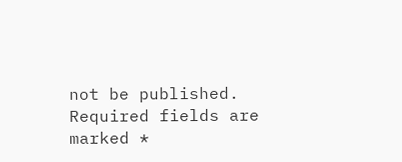not be published. Required fields are marked *